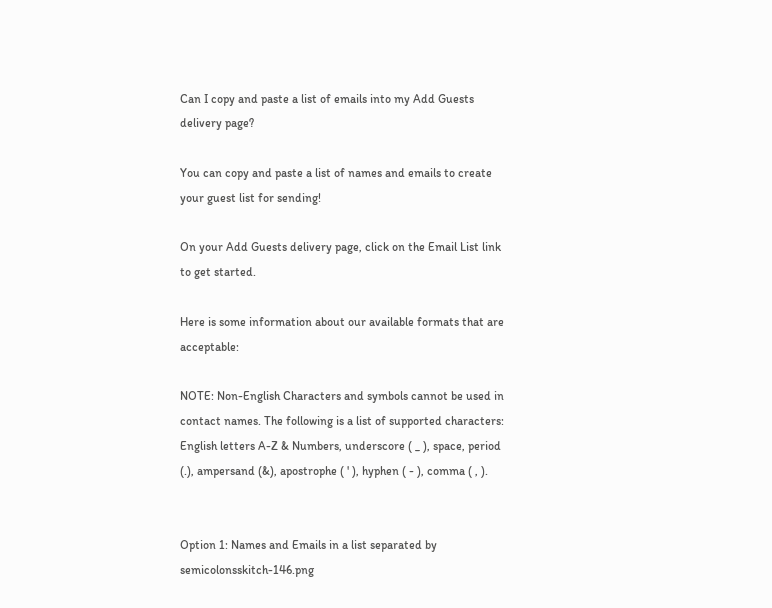Can I copy and paste a list of emails into my Add Guests delivery page?

You can copy and paste a list of names and emails to create your guest list for sending!

On your Add Guests delivery page, click on the Email List link to get started.

Here is some information about our available formats that are acceptable:

NOTE: Non-English Characters and symbols cannot be used in contact names. The following is a list of supported characters: English letters A-Z & Numbers, underscore ( _ ), space, period (.), ampersand (&), apostrophe ( ' ), hyphen ( - ), comma ( , ).


Option 1: Names and Emails in a list separated by semicolonsskitch-146.png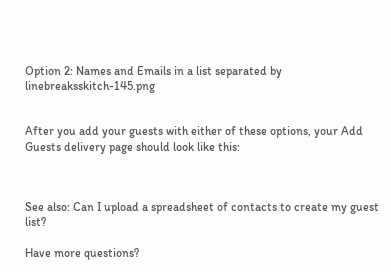Option 2: Names and Emails in a list separated by linebreaksskitch-145.png


After you add your guests with either of these options, your Add Guests delivery page should look like this:



See also: Can I upload a spreadsheet of contacts to create my guest list?

Have more questions?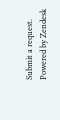Submit a request.
Powered by Zendesk